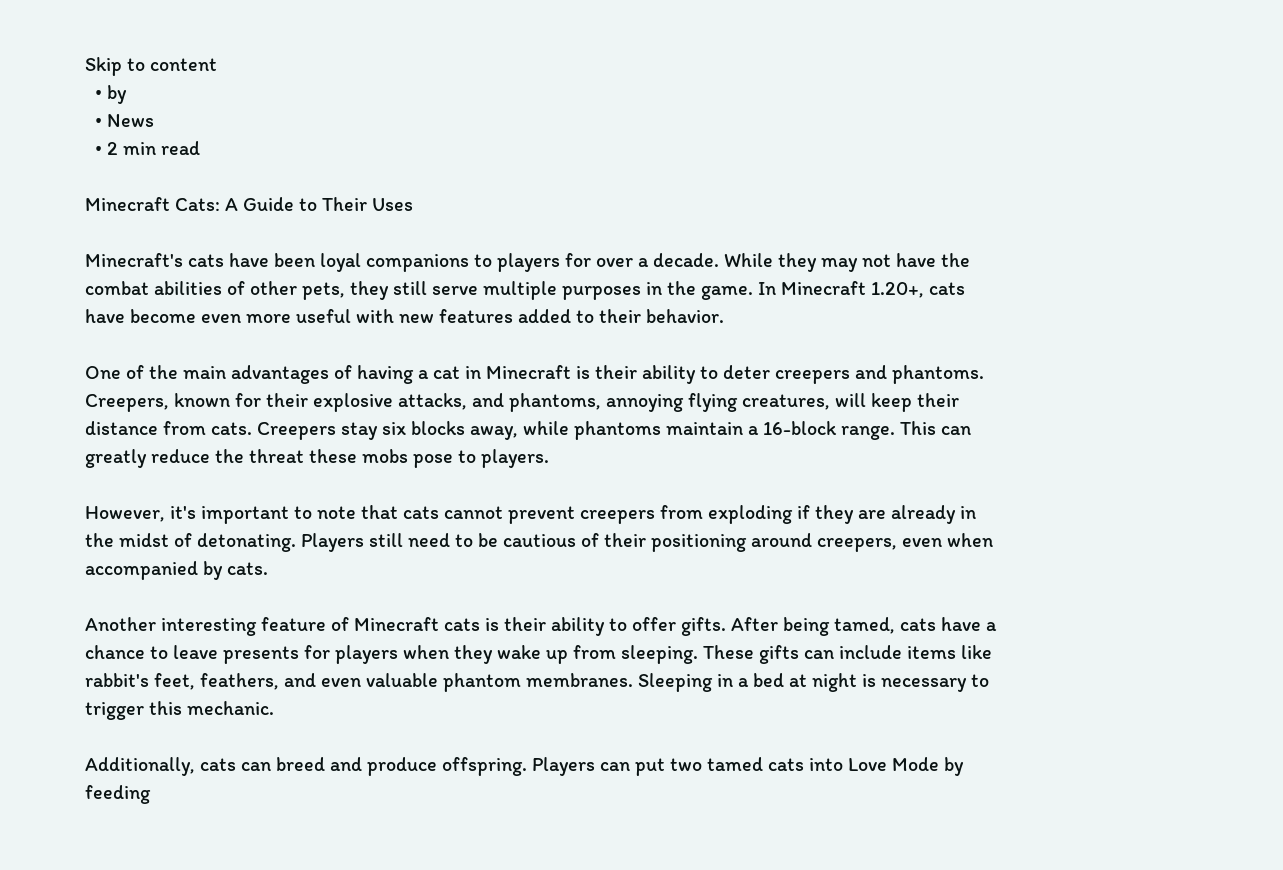Skip to content
  • by
  • News
  • 2 min read

Minecraft Cats: A Guide to Their Uses

Minecraft's cats have been loyal companions to players for over a decade. While they may not have the combat abilities of other pets, they still serve multiple purposes in the game. In Minecraft 1.20+, cats have become even more useful with new features added to their behavior.

One of the main advantages of having a cat in Minecraft is their ability to deter creepers and phantoms. Creepers, known for their explosive attacks, and phantoms, annoying flying creatures, will keep their distance from cats. Creepers stay six blocks away, while phantoms maintain a 16-block range. This can greatly reduce the threat these mobs pose to players.

However, it's important to note that cats cannot prevent creepers from exploding if they are already in the midst of detonating. Players still need to be cautious of their positioning around creepers, even when accompanied by cats.

Another interesting feature of Minecraft cats is their ability to offer gifts. After being tamed, cats have a chance to leave presents for players when they wake up from sleeping. These gifts can include items like rabbit's feet, feathers, and even valuable phantom membranes. Sleeping in a bed at night is necessary to trigger this mechanic.

Additionally, cats can breed and produce offspring. Players can put two tamed cats into Love Mode by feeding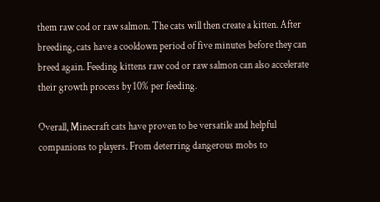them raw cod or raw salmon. The cats will then create a kitten. After breeding, cats have a cooldown period of five minutes before they can breed again. Feeding kittens raw cod or raw salmon can also accelerate their growth process by 10% per feeding.

Overall, Minecraft cats have proven to be versatile and helpful companions to players. From deterring dangerous mobs to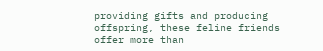providing gifts and producing offspring, these feline friends offer more than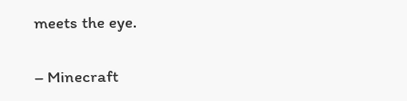meets the eye.

– Minecraft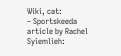Wiki, cat:
– Sportskeeda article by Rachel Syiemlieh: